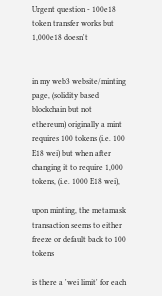Urgent question - 100e18 token transfer works but 1,000e18 doesn't


in my web3 website/minting page, (solidity based blockchain but not ethereum) originally a mint requires 100 tokens (i.e. 100 E18 wei) but when after changing it to require 1,000 tokens, (i.e. 1000 E18 wei),

upon minting, the metamask transaction seems to either freeze or default back to 100 tokens

is there a 'wei limit' for each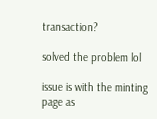transaction?

solved the problem lol

issue is with the minting page as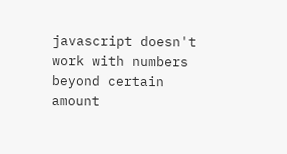javascript doesn't work with numbers beyond certain amount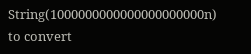String(1000000000000000000000n) to convert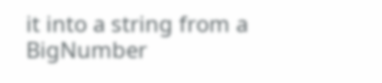it into a string from a BigNumber